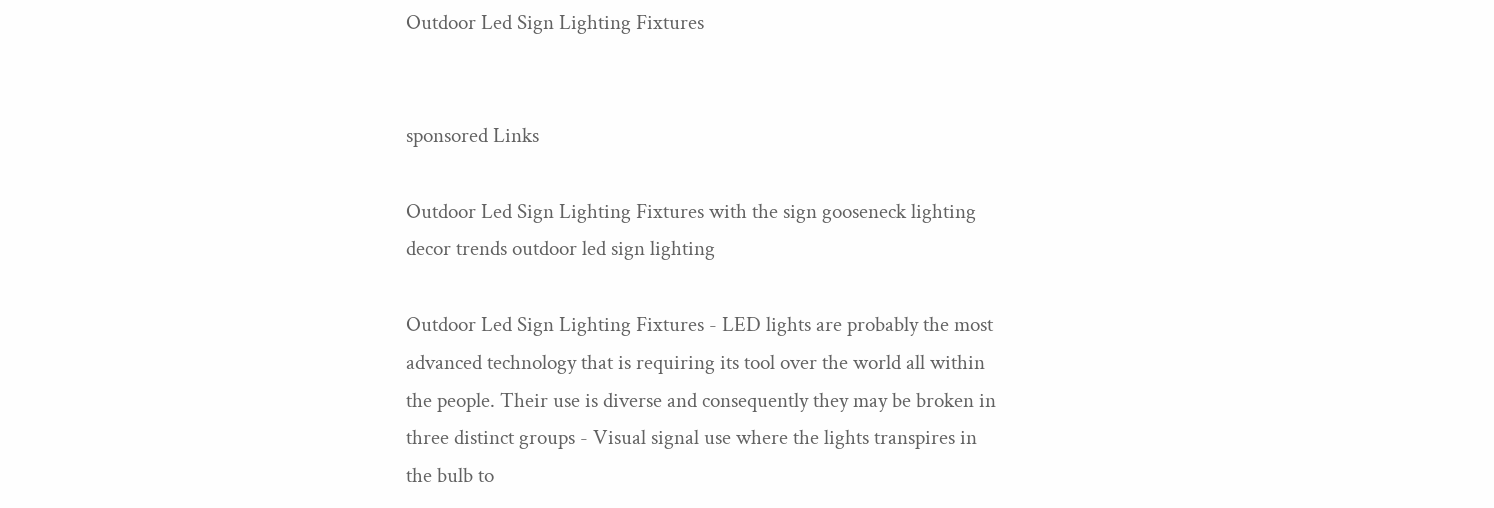Outdoor Led Sign Lighting Fixtures


sponsored Links

Outdoor Led Sign Lighting Fixtures with the sign gooseneck lighting decor trends outdoor led sign lighting

Outdoor Led Sign Lighting Fixtures - LED lights are probably the most advanced technology that is requiring its tool over the world all within the people. Their use is diverse and consequently they may be broken in three distinct groups - Visual signal use where the lights transpires in the bulb to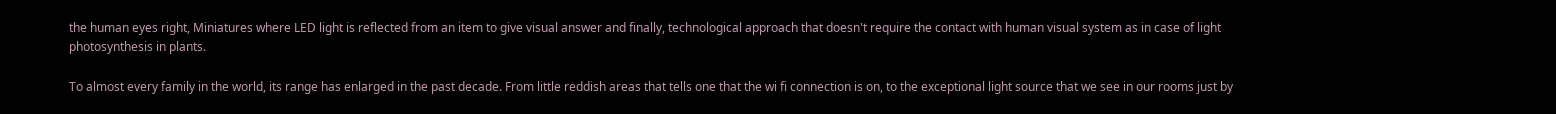the human eyes right, Miniatures where LED light is reflected from an item to give visual answer and finally, technological approach that doesn't require the contact with human visual system as in case of light photosynthesis in plants.

To almost every family in the world, its range has enlarged in the past decade. From little reddish areas that tells one that the wi fi connection is on, to the exceptional light source that we see in our rooms just by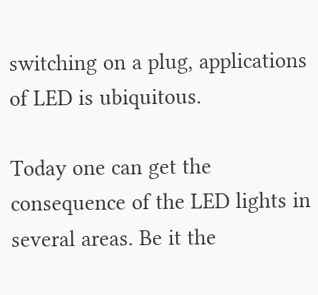switching on a plug, applications of LED is ubiquitous.

Today one can get the consequence of the LED lights in several areas. Be it the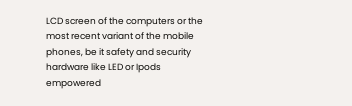LCD screen of the computers or the most recent variant of the mobile phones, be it safety and security hardware like LED or Ipods empowered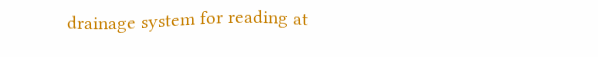drainage system for reading at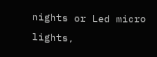nights or Led micro lights,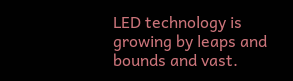LED technology is growing by leaps and bounds and vast.